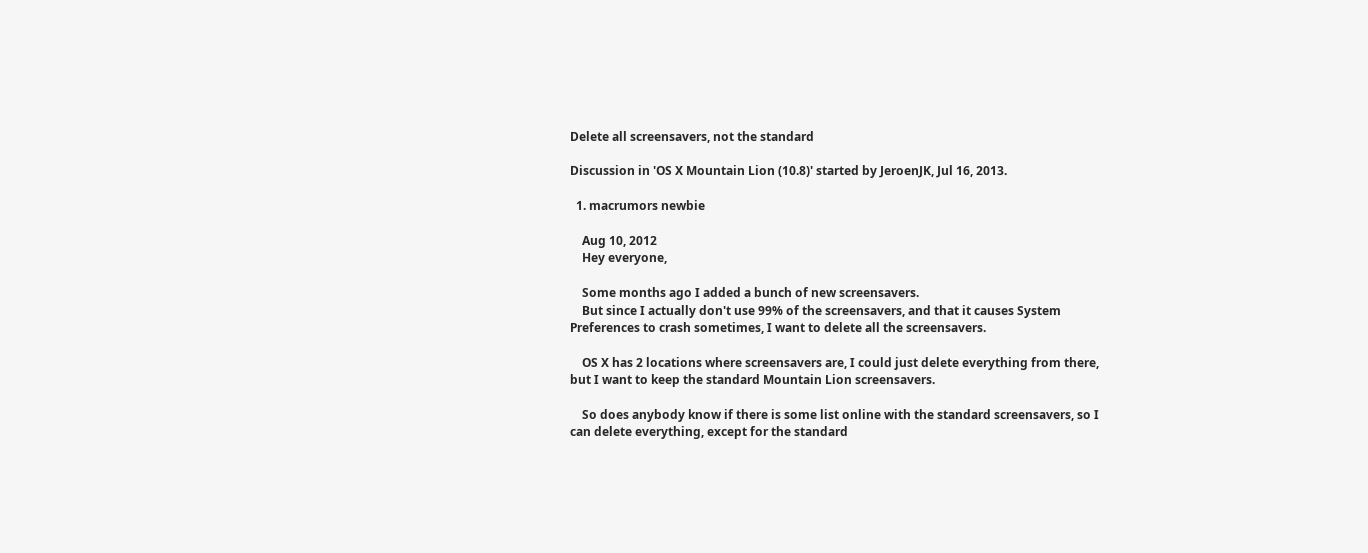Delete all screensavers, not the standard

Discussion in 'OS X Mountain Lion (10.8)' started by JeroenJK, Jul 16, 2013.

  1. macrumors newbie

    Aug 10, 2012
    Hey everyone,

    Some months ago I added a bunch of new screensavers.
    But since I actually don't use 99% of the screensavers, and that it causes System Preferences to crash sometimes, I want to delete all the screensavers.

    OS X has 2 locations where screensavers are, I could just delete everything from there, but I want to keep the standard Mountain Lion screensavers.

    So does anybody know if there is some list online with the standard screensavers, so I can delete everything, except for the standard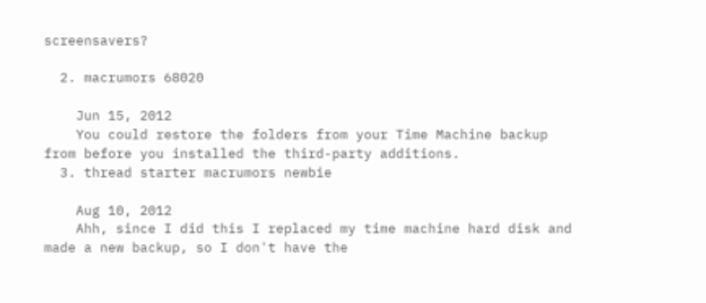screensavers?

  2. macrumors 68020

    Jun 15, 2012
    You could restore the folders from your Time Machine backup from before you installed the third-party additions.
  3. thread starter macrumors newbie

    Aug 10, 2012
    Ahh, since I did this I replaced my time machine hard disk and made a new backup, so I don't have the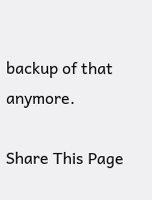backup of that anymore.

Share This Page